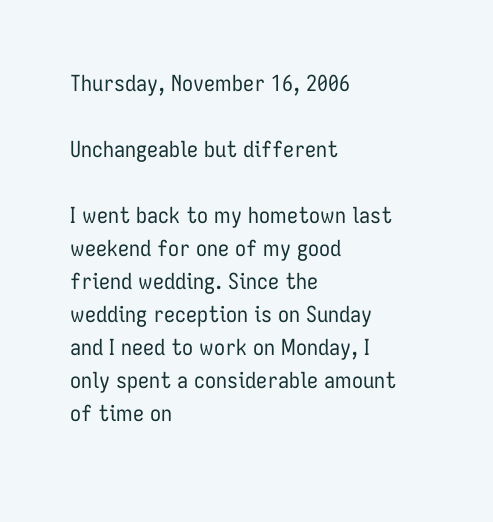Thursday, November 16, 2006

Unchangeable but different

I went back to my hometown last weekend for one of my good friend wedding. Since the wedding reception is on Sunday and I need to work on Monday, I only spent a considerable amount of time on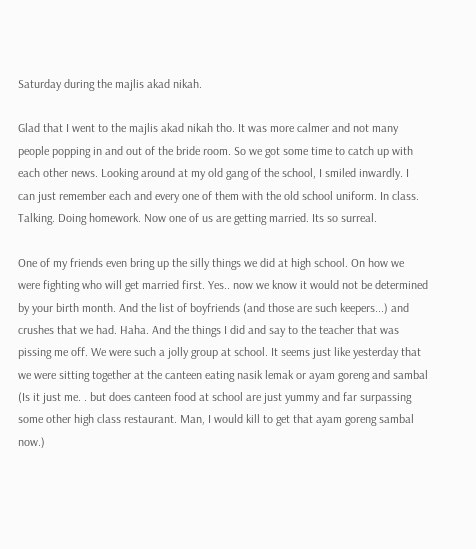Saturday during the majlis akad nikah.

Glad that I went to the majlis akad nikah tho. It was more calmer and not many people popping in and out of the bride room. So we got some time to catch up with each other news. Looking around at my old gang of the school, I smiled inwardly. I can just remember each and every one of them with the old school uniform. In class. Talking. Doing homework. Now one of us are getting married. Its so surreal.

One of my friends even bring up the silly things we did at high school. On how we were fighting who will get married first. Yes.. now we know it would not be determined by your birth month. And the list of boyfriends (and those are such keepers...) and crushes that we had. Haha. And the things I did and say to the teacher that was pissing me off. We were such a jolly group at school. It seems just like yesterday that we were sitting together at the canteen eating nasik lemak or ayam goreng and sambal (Is it just me. . but does canteen food at school are just yummy and far surpassing some other high class restaurant. Man, I would kill to get that ayam goreng sambal now.)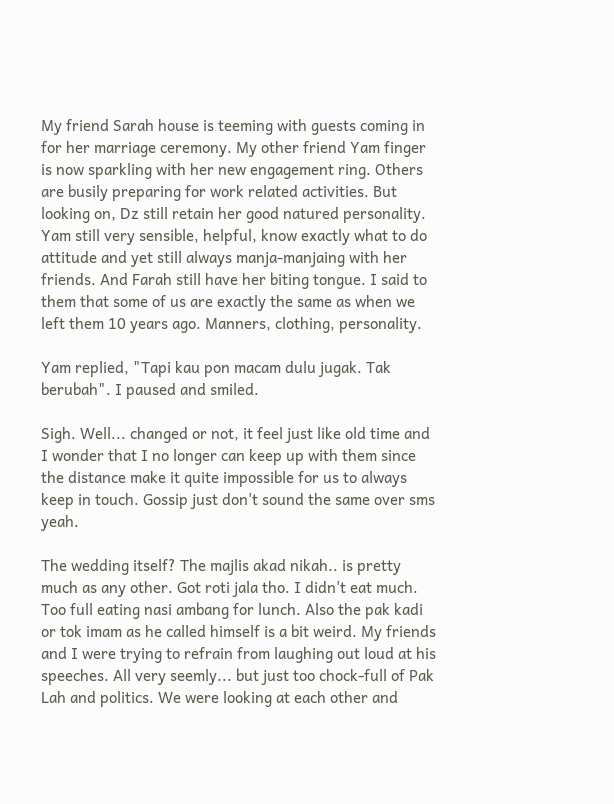My friend Sarah house is teeming with guests coming in for her marriage ceremony. My other friend Yam finger is now sparkling with her new engagement ring. Others are busily preparing for work related activities. But looking on, Dz still retain her good natured personality. Yam still very sensible, helpful, know exactly what to do attitude and yet still always manja-manjaing with her friends. And Farah still have her biting tongue. I said to them that some of us are exactly the same as when we left them 10 years ago. Manners, clothing, personality.

Yam replied, "Tapi kau pon macam dulu jugak. Tak berubah". I paused and smiled.

Sigh. Well... changed or not, it feel just like old time and I wonder that I no longer can keep up with them since the distance make it quite impossible for us to always keep in touch. Gossip just don't sound the same over sms yeah.

The wedding itself? The majlis akad nikah.. is pretty much as any other. Got roti jala tho. I didn't eat much. Too full eating nasi ambang for lunch. Also the pak kadi or tok imam as he called himself is a bit weird. My friends and I were trying to refrain from laughing out loud at his speeches. All very seemly... but just too chock-full of Pak Lah and politics. We were looking at each other and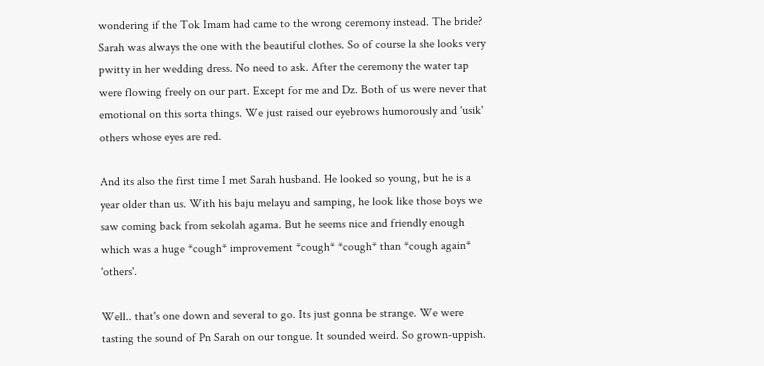wondering if the Tok Imam had came to the wrong ceremony instead. The bride? Sarah was always the one with the beautiful clothes. So of course la she looks very pwitty in her wedding dress. No need to ask. After the ceremony the water tap were flowing freely on our part. Except for me and Dz. Both of us were never that emotional on this sorta things. We just raised our eyebrows humorously and 'usik' others whose eyes are red.

And its also the first time I met Sarah husband. He looked so young, but he is a year older than us. With his baju melayu and samping, he look like those boys we saw coming back from sekolah agama. But he seems nice and friendly enough which was a huge *cough* improvement *cough* *cough* than *cough again* 'others'.

Well.. that's one down and several to go. Its just gonna be strange. We were tasting the sound of Pn Sarah on our tongue. It sounded weird. So grown-uppish.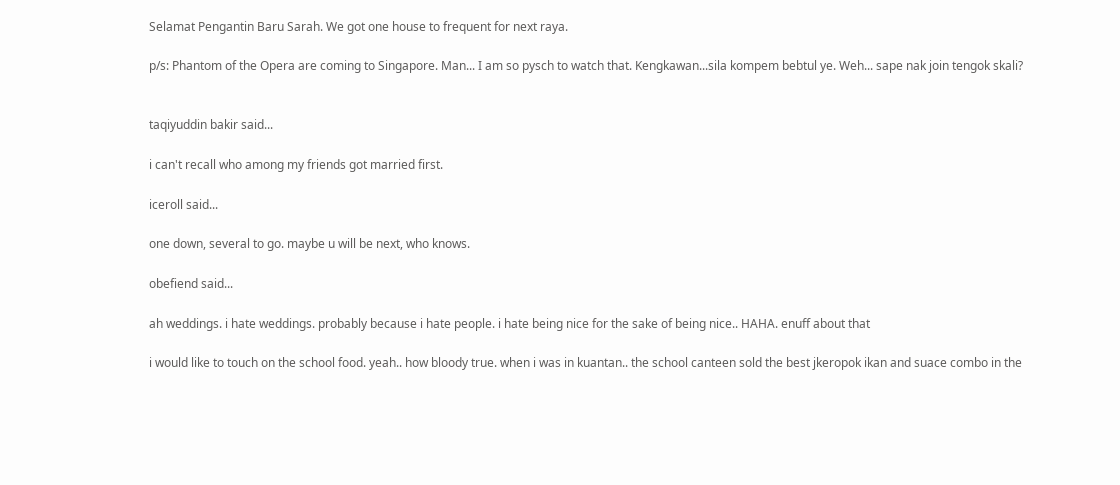Selamat Pengantin Baru Sarah. We got one house to frequent for next raya.

p/s: Phantom of the Opera are coming to Singapore. Man... I am so pysch to watch that. Kengkawan...sila kompem bebtul ye. Weh... sape nak join tengok skali?


taqiyuddin bakir said...

i can't recall who among my friends got married first.

iceroll said...

one down, several to go. maybe u will be next, who knows.

obefiend said...

ah weddings. i hate weddings. probably because i hate people. i hate being nice for the sake of being nice.. HAHA. enuff about that

i would like to touch on the school food. yeah.. how bloody true. when i was in kuantan.. the school canteen sold the best jkeropok ikan and suace combo in the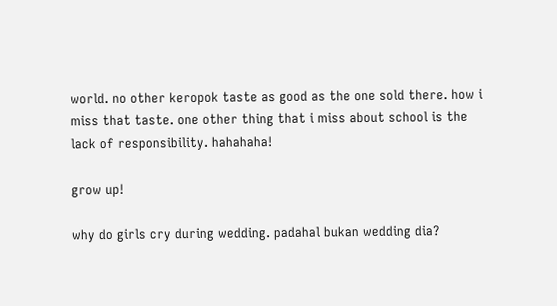world. no other keropok taste as good as the one sold there. how i miss that taste. one other thing that i miss about school is the lack of responsibility. hahahaha!

grow up!

why do girls cry during wedding. padahal bukan wedding dia?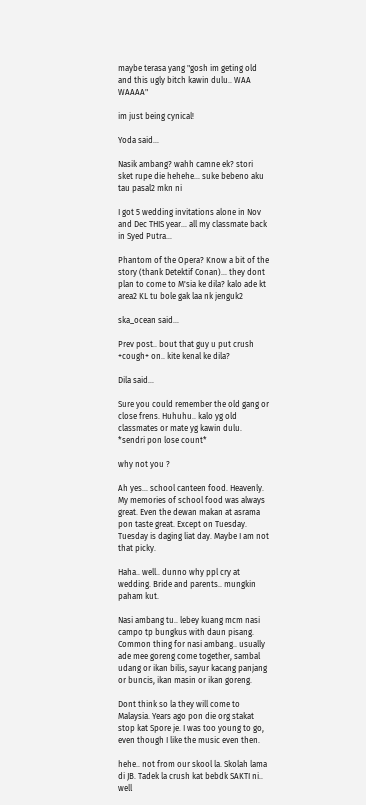maybe terasa yang "gosh im geting old and this ugly bitch kawin dulu.. WAA WAAAA"

im just being cynical!

Yoda said...

Nasik ambang? wahh camne ek? stori sket rupe die hehehe... suke bebeno aku tau pasal2 mkn ni

I got 5 wedding invitations alone in Nov and Dec THIS year... all my classmate back in Syed Putra...

Phantom of the Opera? Know a bit of the story (thank Detektif Conan)... they dont plan to come to M'sia ke dila? kalo ade kt area2 KL tu bole gak laa nk jenguk2

ska_ocean said...

Prev post.. bout that guy u put crush +cough+ on.. kite kenal ke dila?

Dila said...

Sure you could remember the old gang or close frens. Huhuhu.. kalo yg old classmates or mate yg kawin dulu. *sendri pon lose count*

why not you ?

Ah yes... school canteen food. Heavenly. My memories of school food was always great. Even the dewan makan at asrama pon taste great. Except on Tuesday. Tuesday is daging liat day. Maybe I am not that picky.

Haha.. well.. dunno why ppl cry at wedding. Bride and parents.. mungkin paham kut.

Nasi ambang tu.. lebey kuang mcm nasi campo tp bungkus with daun pisang. Common thing for nasi ambang.. usually ade mee goreng come together, sambal udang or ikan bilis, sayur kacang panjang or buncis, ikan masin or ikan goreng.

Dont think so la they will come to Malaysia. Years ago pon die org stakat stop kat Spore je. I was too young to go, even though I like the music even then.

hehe.. not from our skool la. Skolah lama di JB. Tadek la crush kat bebdk SAKTI ni.. well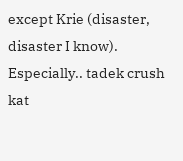except Krie (disaster, disaster I know). Especially.. tadek crush kat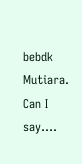bebdk Mutiara. Can I say....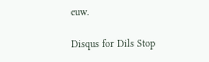euw.

Disqus for Dils Stop